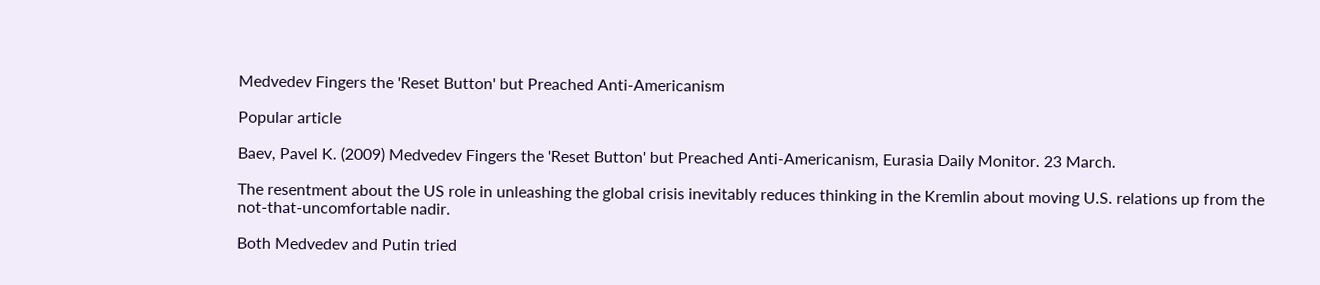Medvedev Fingers the 'Reset Button' but Preached Anti-Americanism

Popular article

Baev, Pavel K. (2009) Medvedev Fingers the 'Reset Button' but Preached Anti-Americanism, Eurasia Daily Monitor. 23 March.

The resentment about the US role in unleashing the global crisis inevitably reduces thinking in the Kremlin about moving U.S. relations up from the not-that-uncomfortable nadir.

Both Medvedev and Putin tried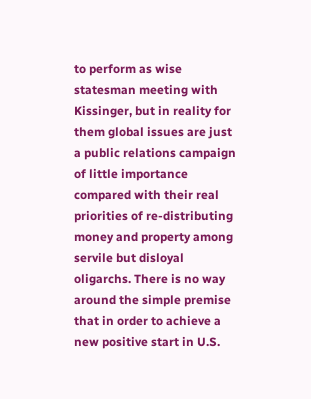to perform as wise statesman meeting with Kissinger, but in reality for them global issues are just a public relations campaign of little importance compared with their real priorities of re-distributing money and property among servile but disloyal oligarchs. There is no way around the simple premise that in order to achieve a new positive start in U.S.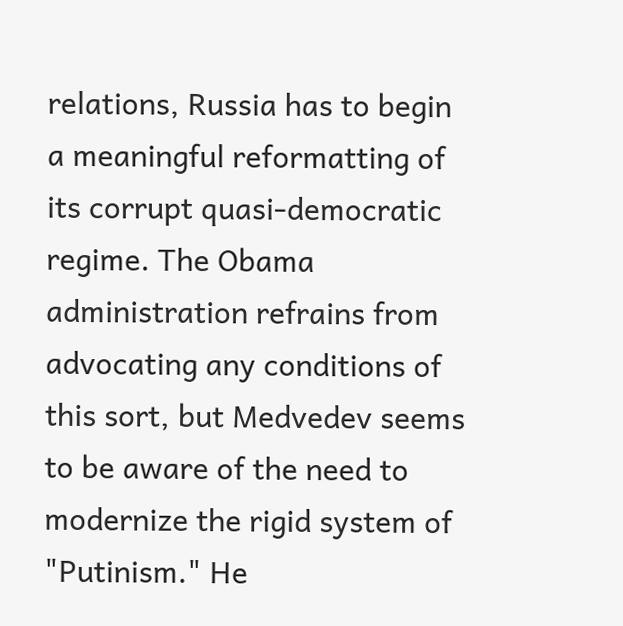relations, Russia has to begin a meaningful reformatting of its corrupt quasi-democratic regime. The Obama administration refrains from advocating any conditions of this sort, but Medvedev seems to be aware of the need to modernize the rigid system of "Putinism." He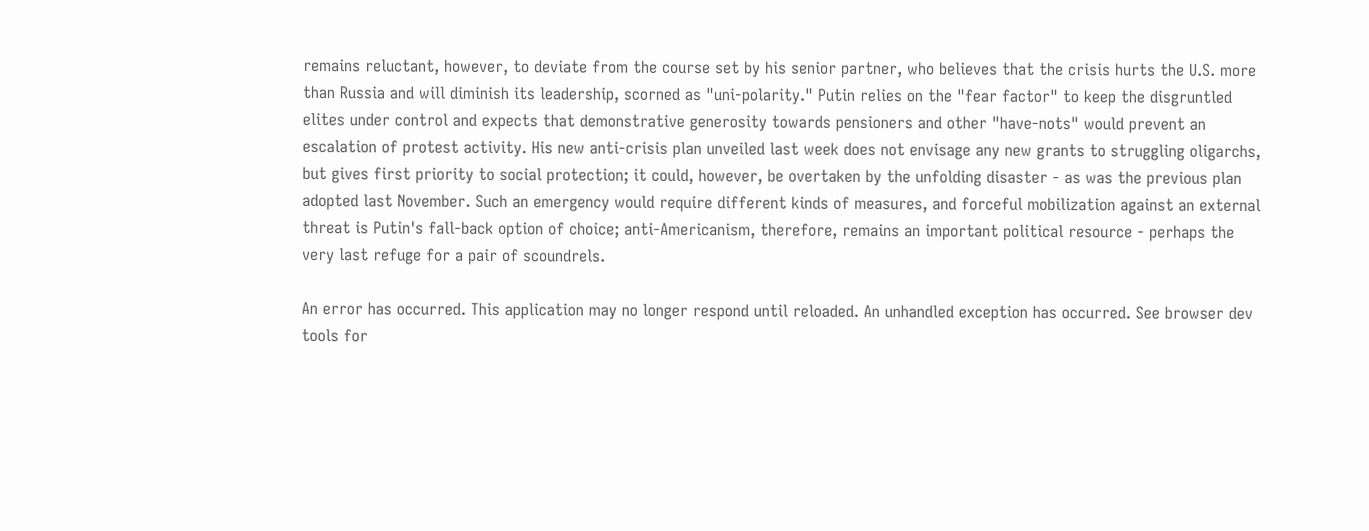remains reluctant, however, to deviate from the course set by his senior partner, who believes that the crisis hurts the U.S. more than Russia and will diminish its leadership, scorned as "uni-polarity." Putin relies on the "fear factor" to keep the disgruntled elites under control and expects that demonstrative generosity towards pensioners and other "have-nots" would prevent an escalation of protest activity. His new anti-crisis plan unveiled last week does not envisage any new grants to struggling oligarchs, but gives first priority to social protection; it could, however, be overtaken by the unfolding disaster - as was the previous plan adopted last November. Such an emergency would require different kinds of measures, and forceful mobilization against an external threat is Putin's fall-back option of choice; anti-Americanism, therefore, remains an important political resource - perhaps the very last refuge for a pair of scoundrels.

An error has occurred. This application may no longer respond until reloaded. An unhandled exception has occurred. See browser dev tools for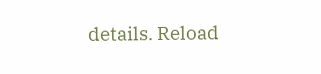details. Reload